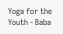Yoga for the Youth - Baba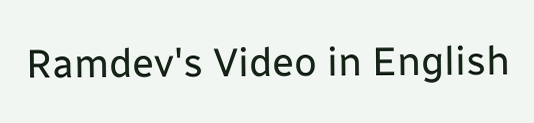Ramdev's Video in English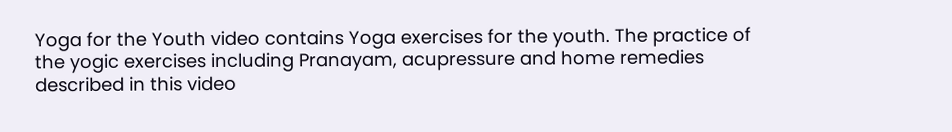Yoga for the Youth video contains Yoga exercises for the youth. The practice of the yogic exercises including Pranayam, acupressure and home remedies described in this video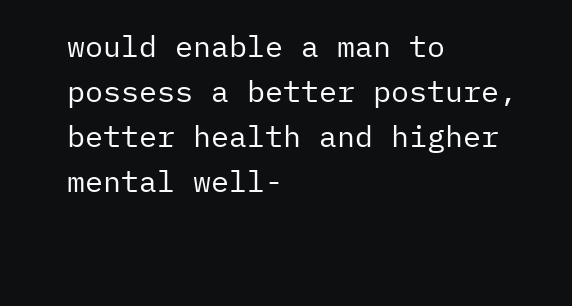would enable a man to possess a better posture, better health and higher mental well-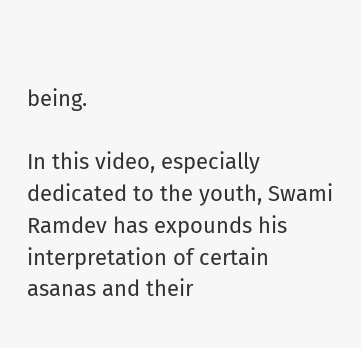being.

In this video, especially dedicated to the youth, Swami Ramdev has expounds his interpretation of certain asanas and their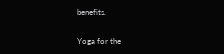benefits.

Yoga for the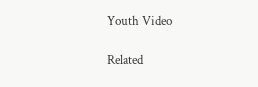Youth Video

Related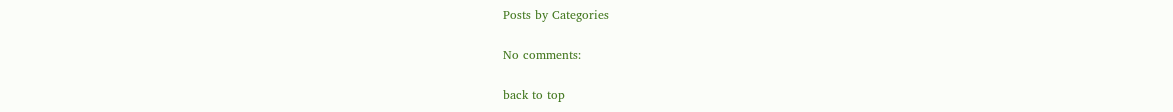Posts by Categories

No comments:

back to top